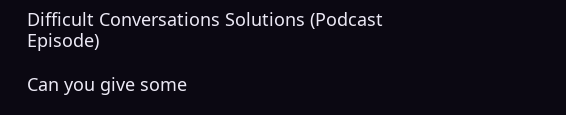Difficult Conversations Solutions (Podcast Episode)

Can you give some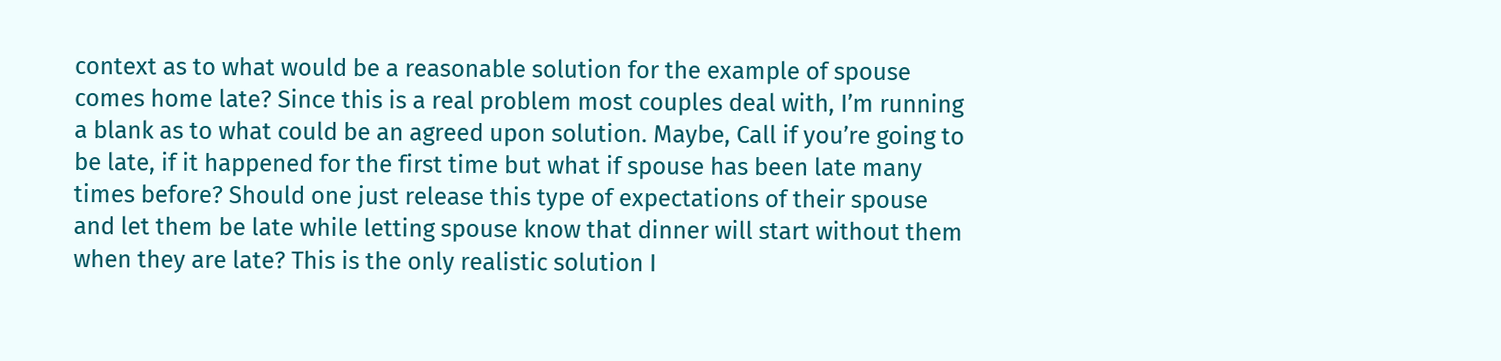context as to what would be a reasonable solution for the example of spouse comes home late? Since this is a real problem most couples deal with, I’m running a blank as to what could be an agreed upon solution. Maybe, Call if you’re going to be late, if it happened for the first time but what if spouse has been late many times before? Should one just release this type of expectations of their spouse and let them be late while letting spouse know that dinner will start without them when they are late? This is the only realistic solution I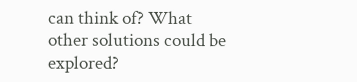can think of? What other solutions could be explored?